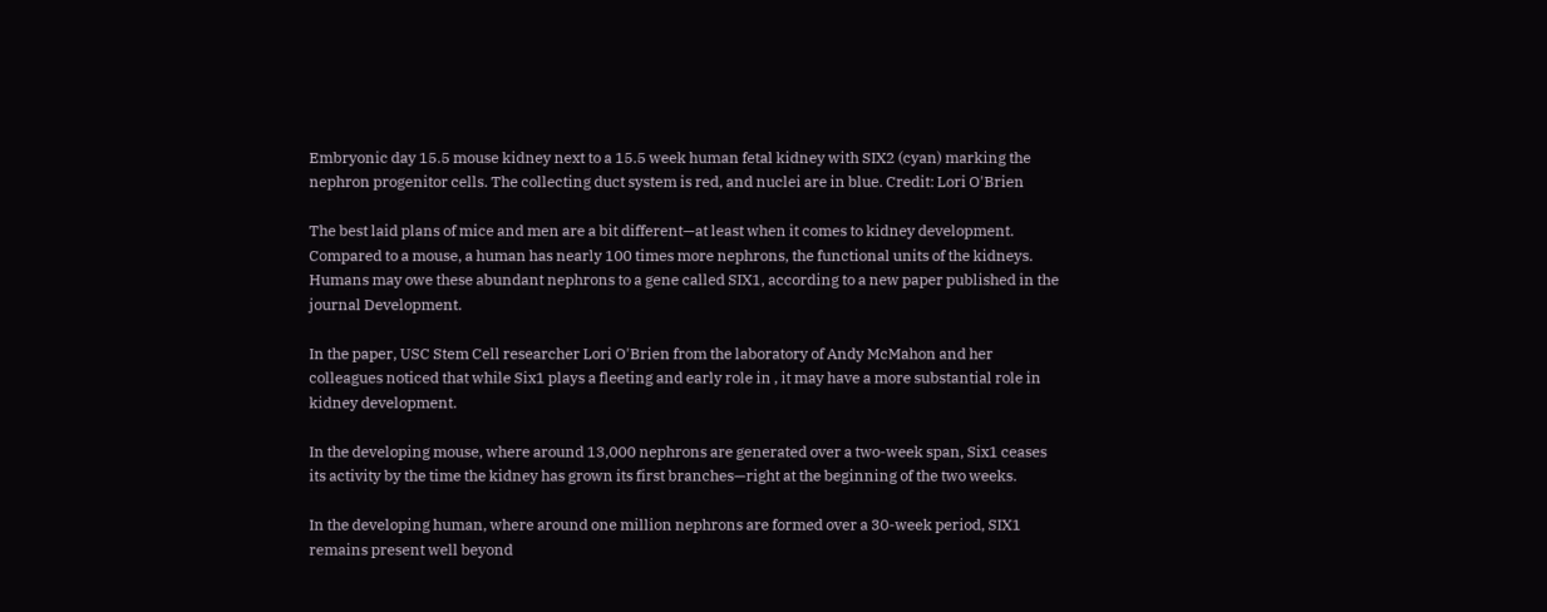Embryonic day 15.5 mouse kidney next to a 15.5 week human fetal kidney with SIX2 (cyan) marking the nephron progenitor cells. The collecting duct system is red, and nuclei are in blue. Credit: Lori O'Brien

The best laid plans of mice and men are a bit different—at least when it comes to kidney development. Compared to a mouse, a human has nearly 100 times more nephrons, the functional units of the kidneys. Humans may owe these abundant nephrons to a gene called SIX1, according to a new paper published in the journal Development.

In the paper, USC Stem Cell researcher Lori O'Brien from the laboratory of Andy McMahon and her colleagues noticed that while Six1 plays a fleeting and early role in , it may have a more substantial role in kidney development.

In the developing mouse, where around 13,000 nephrons are generated over a two-week span, Six1 ceases its activity by the time the kidney has grown its first branches—right at the beginning of the two weeks.

In the developing human, where around one million nephrons are formed over a 30-week period, SIX1 remains present well beyond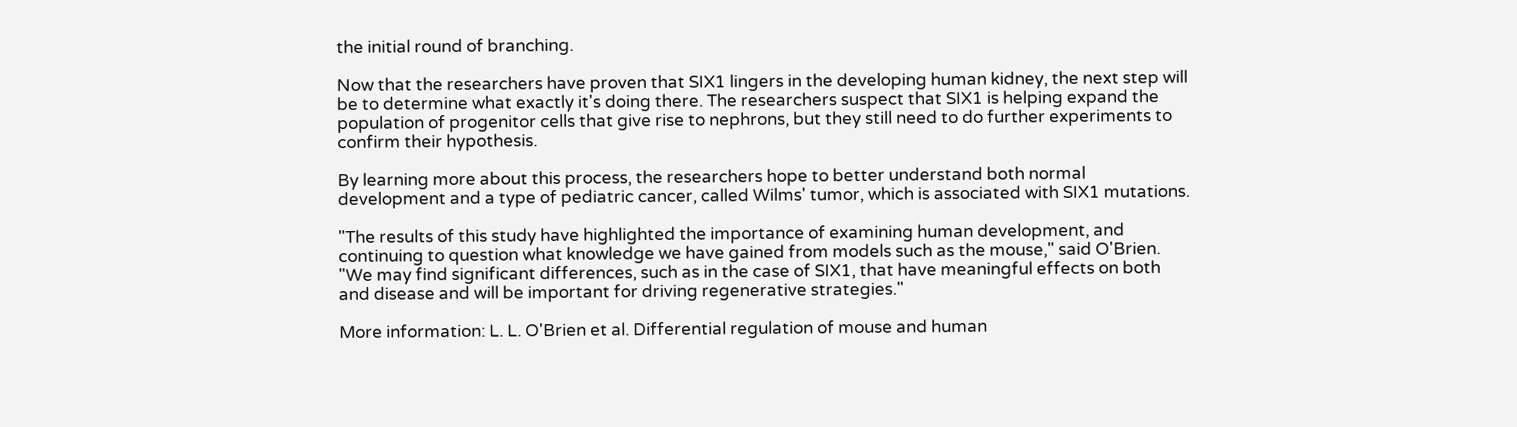the initial round of branching.

Now that the researchers have proven that SIX1 lingers in the developing human kidney, the next step will be to determine what exactly it's doing there. The researchers suspect that SIX1 is helping expand the population of progenitor cells that give rise to nephrons, but they still need to do further experiments to confirm their hypothesis.

By learning more about this process, the researchers hope to better understand both normal development and a type of pediatric cancer, called Wilms' tumor, which is associated with SIX1 mutations.

"The results of this study have highlighted the importance of examining human development, and continuing to question what knowledge we have gained from models such as the mouse," said O'Brien. "We may find significant differences, such as in the case of SIX1, that have meaningful effects on both and disease and will be important for driving regenerative strategies."

More information: L. L. O'Brien et al. Differential regulation of mouse and human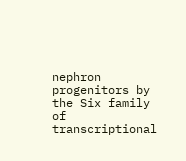nephron progenitors by the Six family of transcriptional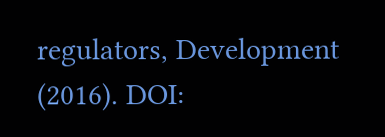regulators, Development (2016). DOI: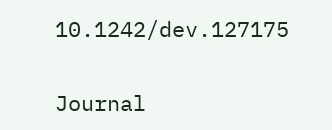10.1242/dev.127175

Journal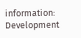information: Development